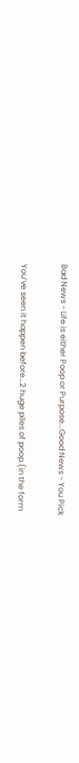Bad News - Life is either Poop or Purpose...Good News - You Pick

You’ve seen it happen before…2 huge piles of poop (in the form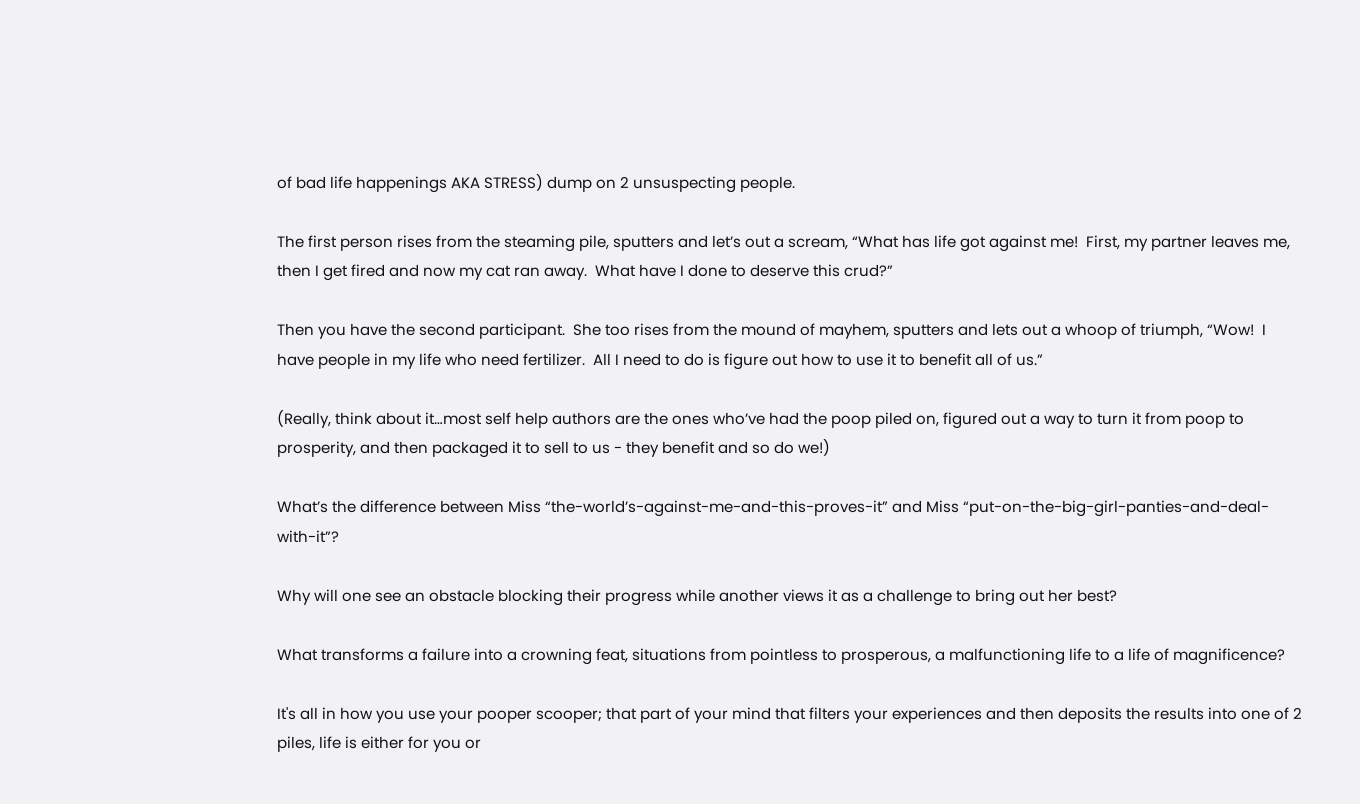of bad life happenings AKA STRESS) dump on 2 unsuspecting people.

The first person rises from the steaming pile, sputters and let’s out a scream, “What has life got against me!  First, my partner leaves me, then I get fired and now my cat ran away.  What have I done to deserve this crud?”

Then you have the second participant.  She too rises from the mound of mayhem, sputters and lets out a whoop of triumph, “Wow!  I have people in my life who need fertilizer.  All I need to do is figure out how to use it to benefit all of us.”

(Really, think about it…most self help authors are the ones who’ve had the poop piled on, figured out a way to turn it from poop to prosperity, and then packaged it to sell to us - they benefit and so do we!)

What’s the difference between Miss “the-world’s-against-me-and-this-proves-it” and Miss “put-on-the-big-girl-panties-and-deal-with-it”?

Why will one see an obstacle blocking their progress while another views it as a challenge to bring out her best?

What transforms a failure into a crowning feat, situations from pointless to prosperous, a malfunctioning life to a life of magnificence?

It's all in how you use your pooper scooper; that part of your mind that filters your experiences and then deposits the results into one of 2 piles, life is either for you or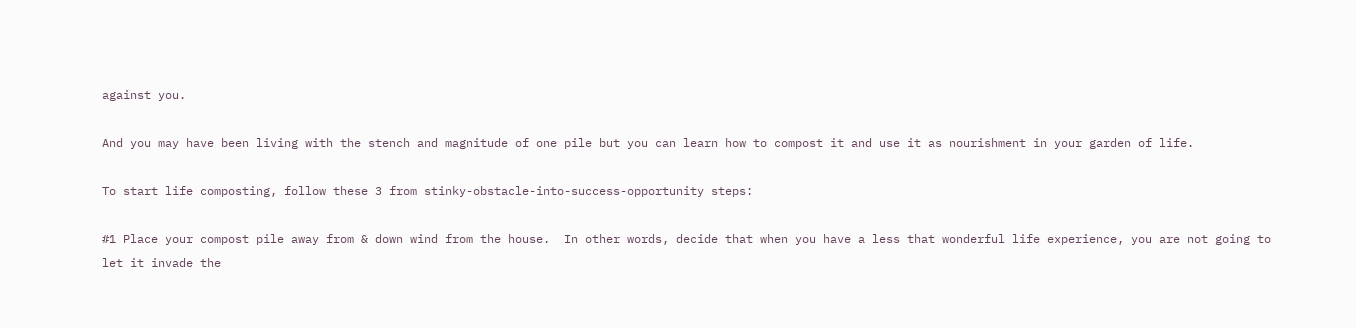against you.

And you may have been living with the stench and magnitude of one pile but you can learn how to compost it and use it as nourishment in your garden of life.

To start life composting, follow these 3 from stinky-obstacle-into-success-opportunity steps:

#1 Place your compost pile away from & down wind from the house.  In other words, decide that when you have a less that wonderful life experience, you are not going to let it invade the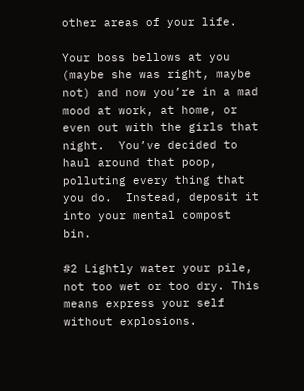other areas of your life.

Your boss bellows at you (maybe she was right, maybe not) and now you’re in a mad mood at work, at home, or even out with the girls that night.  You’ve decided to haul around that poop, polluting every thing that you do.  Instead, deposit it into your mental compost bin.

#2 Lightly water your pile, not too wet or too dry. This means express your self without explosions.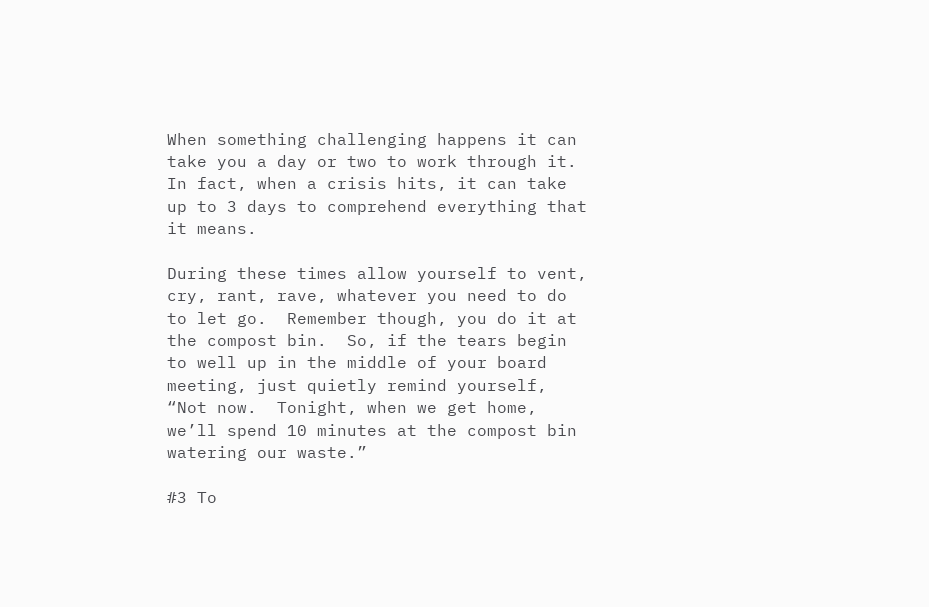When something challenging happens it can take you a day or two to work through it.  In fact, when a crisis hits, it can take up to 3 days to comprehend everything that it means.

During these times allow yourself to vent, cry, rant, rave, whatever you need to do to let go.  Remember though, you do it at the compost bin.  So, if the tears begin to well up in the middle of your board meeting, just quietly remind yourself, “Not now.  Tonight, when we get home, we’ll spend 10 minutes at the compost bin watering our waste.”

#3 To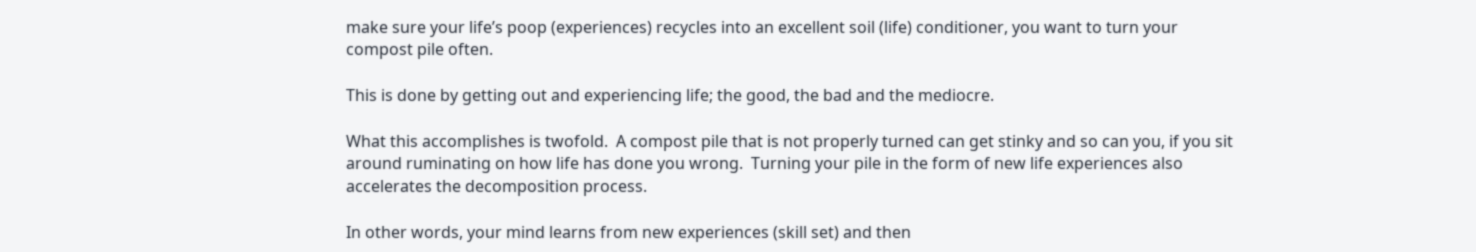make sure your life’s poop (experiences) recycles into an excellent soil (life) conditioner, you want to turn your compost pile often.

This is done by getting out and experiencing life; the good, the bad and the mediocre.

What this accomplishes is twofold.  A compost pile that is not properly turned can get stinky and so can you, if you sit around ruminating on how life has done you wrong.  Turning your pile in the form of new life experiences also accelerates the decomposition process.

In other words, your mind learns from new experiences (skill set) and then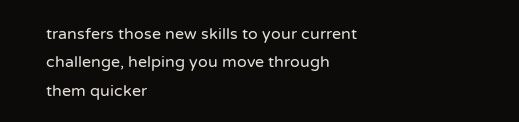transfers those new skills to your current challenge, helping you move through them quicker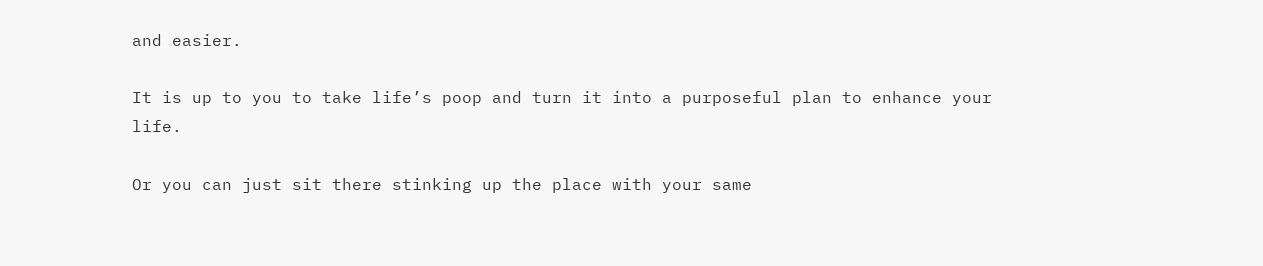and easier.

It is up to you to take life’s poop and turn it into a purposeful plan to enhance your life.

Or you can just sit there stinking up the place with your same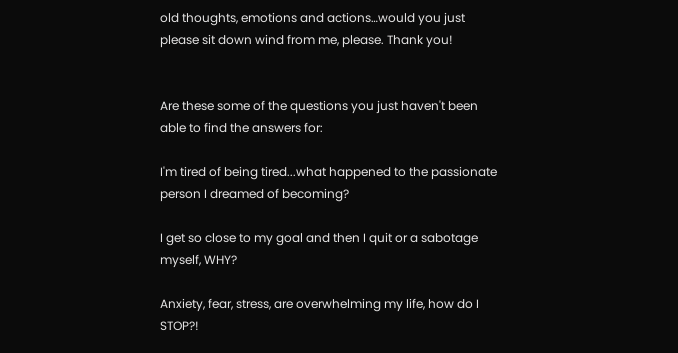old thoughts, emotions and actions…would you just please sit down wind from me, please. Thank you!


Are these some of the questions you just haven't been able to find the answers for:

I'm tired of being tired...what happened to the passionate person I dreamed of becoming?

I get so close to my goal and then I quit or a sabotage myself, WHY?

Anxiety, fear, stress, are overwhelming my life, how do I STOP?!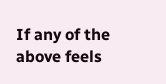If any of the above feels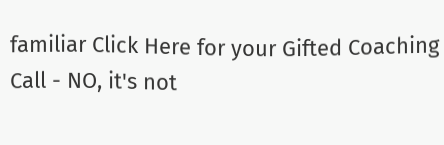familiar Click Here for your Gifted Coaching Call - NO, it's not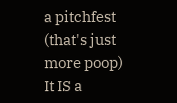a pitchfest (that's just more poop) It IS a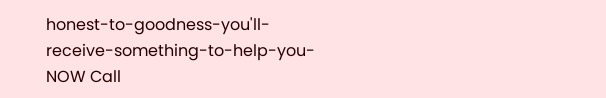honest-to-goodness-you'll-receive-something-to-help-you-NOW Call